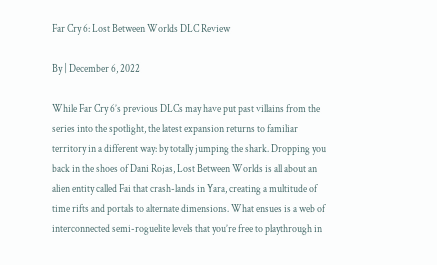Far Cry 6: Lost Between Worlds DLC Review

By | December 6, 2022

While Far Cry 6’s previous DLCs may have put past villains from the series into the spotlight, the latest expansion returns to familiar territory in a different way: by totally jumping the shark. Dropping you back in the shoes of Dani Rojas, Lost Between Worlds is all about an alien entity called Fai that crash-lands in Yara, creating a multitude of time rifts and portals to alternate dimensions. What ensues is a web of interconnected semi-roguelite levels that you’re free to playthrough in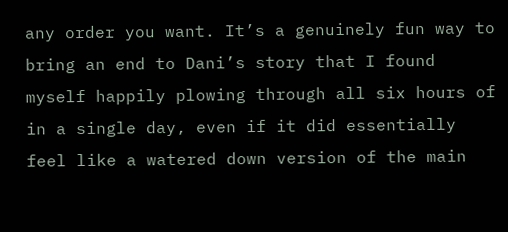any order you want. It’s a genuinely fun way to bring an end to Dani’s story that I found myself happily plowing through all six hours of in a single day, even if it did essentially feel like a watered down version of the main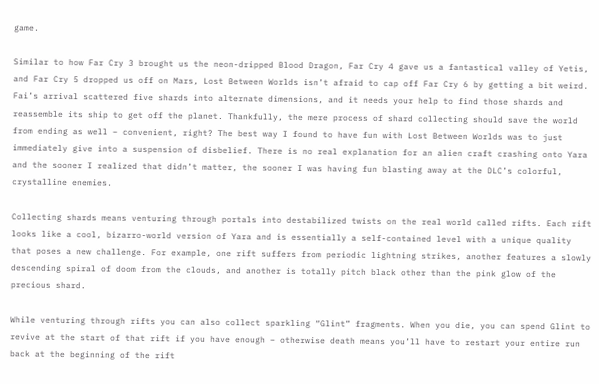game.

Similar to how Far Cry 3 brought us the neon-dripped Blood Dragon, Far Cry 4 gave us a fantastical valley of Yetis, and Far Cry 5 dropped us off on Mars, Lost Between Worlds isn’t afraid to cap off Far Cry 6 by getting a bit weird. Fai’s arrival scattered five shards into alternate dimensions, and it needs your help to find those shards and reassemble its ship to get off the planet. Thankfully, the mere process of shard collecting should save the world from ending as well – convenient, right? The best way I found to have fun with Lost Between Worlds was to just immediately give into a suspension of disbelief. There is no real explanation for an alien craft crashing onto Yara and the sooner I realized that didn’t matter, the sooner I was having fun blasting away at the DLC’s colorful, crystalline enemies.

Collecting shards means venturing through portals into destabilized twists on the real world called rifts. Each rift looks like a cool, bizarro-world version of Yara and is essentially a self-contained level with a unique quality that poses a new challenge. For example, one rift suffers from periodic lightning strikes, another features a slowly descending spiral of doom from the clouds, and another is totally pitch black other than the pink glow of the precious shard.

While venturing through rifts you can also collect sparkling “Glint” fragments. When you die, you can spend Glint to revive at the start of that rift if you have enough – otherwise death means you’ll have to restart your entire run back at the beginning of the rift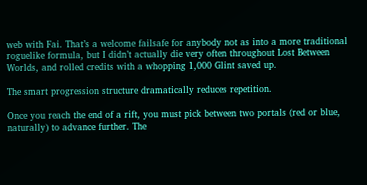web with Fai. That’s a welcome failsafe for anybody not as into a more traditional roguelike formula, but I didn’t actually die very often throughout Lost Between Worlds, and rolled credits with a whopping 1,000 Glint saved up.

The smart progression structure dramatically reduces repetition.

Once you reach the end of a rift, you must pick between two portals (red or blue, naturally) to advance further. The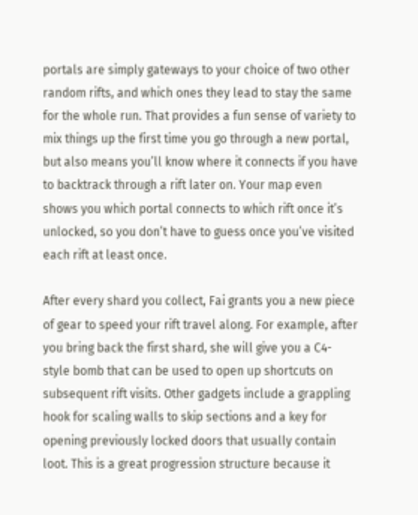portals are simply gateways to your choice of two other random rifts, and which ones they lead to stay the same for the whole run. That provides a fun sense of variety to mix things up the first time you go through a new portal, but also means you’ll know where it connects if you have to backtrack through a rift later on. Your map even shows you which portal connects to which rift once it’s unlocked, so you don’t have to guess once you’ve visited each rift at least once.

After every shard you collect, Fai grants you a new piece of gear to speed your rift travel along. For example, after you bring back the first shard, she will give you a C4-style bomb that can be used to open up shortcuts on subsequent rift visits. Other gadgets include a grappling hook for scaling walls to skip sections and a key for opening previously locked doors that usually contain loot. This is a great progression structure because it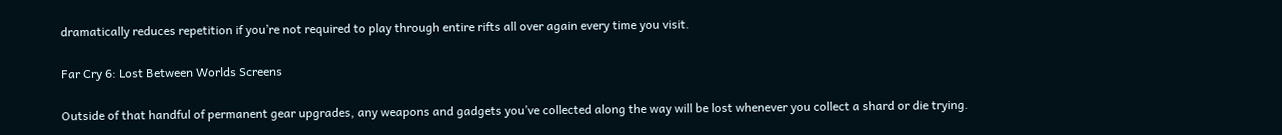dramatically reduces repetition if you’re not required to play through entire rifts all over again every time you visit.

Far Cry 6: Lost Between Worlds Screens

Outside of that handful of permanent gear upgrades, any weapons and gadgets you’ve collected along the way will be lost whenever you collect a shard or die trying.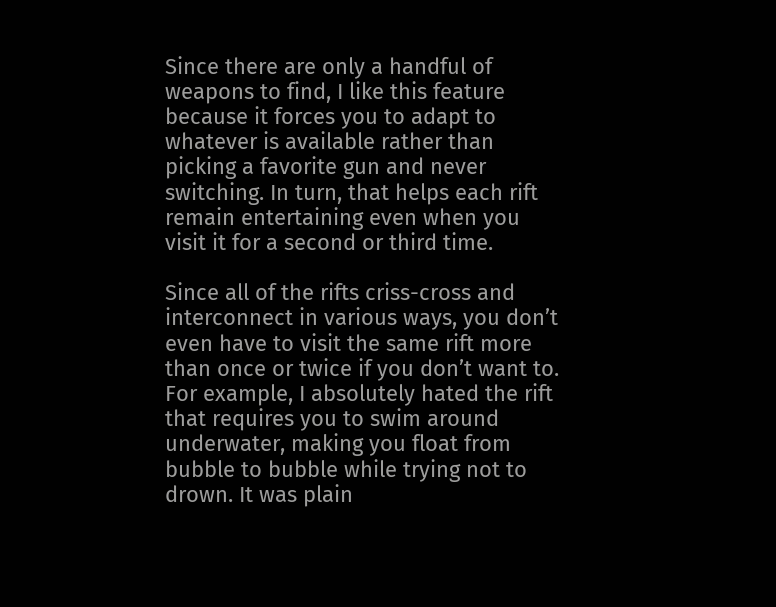Since there are only a handful of weapons to find, I like this feature because it forces you to adapt to whatever is available rather than picking a favorite gun and never switching. In turn, that helps each rift remain entertaining even when you visit it for a second or third time.

Since all of the rifts criss-cross and interconnect in various ways, you don’t even have to visit the same rift more than once or twice if you don’t want to. For example, I absolutely hated the rift that requires you to swim around underwater, making you float from bubble to bubble while trying not to drown. It was plain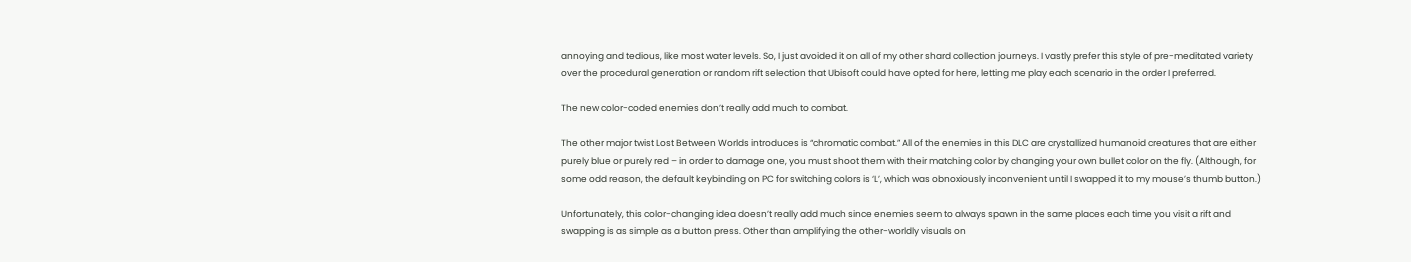annoying and tedious, like most water levels. So, I just avoided it on all of my other shard collection journeys. I vastly prefer this style of pre-meditated variety over the procedural generation or random rift selection that Ubisoft could have opted for here, letting me play each scenario in the order I preferred.

The new color-coded enemies don’t really add much to combat.

The other major twist Lost Between Worlds introduces is “chromatic combat.” All of the enemies in this DLC are crystallized humanoid creatures that are either purely blue or purely red – in order to damage one, you must shoot them with their matching color by changing your own bullet color on the fly. (Although, for some odd reason, the default keybinding on PC for switching colors is ‘L’, which was obnoxiously inconvenient until I swapped it to my mouse’s thumb button.)

Unfortunately, this color-changing idea doesn’t really add much since enemies seem to always spawn in the same places each time you visit a rift and swapping is as simple as a button press. Other than amplifying the other-worldly visuals on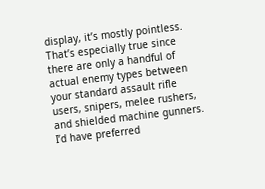display, it’s mostly pointless. That’s especially true since there are only a handful of actual enemy types between your standard assault rifle users, snipers, melee rushers, and shielded machine gunners. I’d have preferred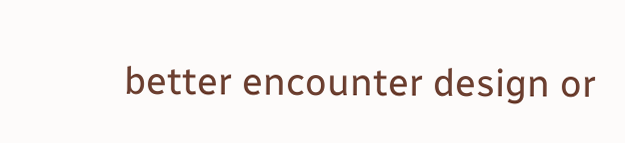better encounter design or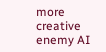more creative enemy AI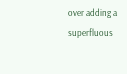over adding a superfluous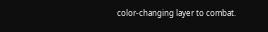color-changing layer to combat.